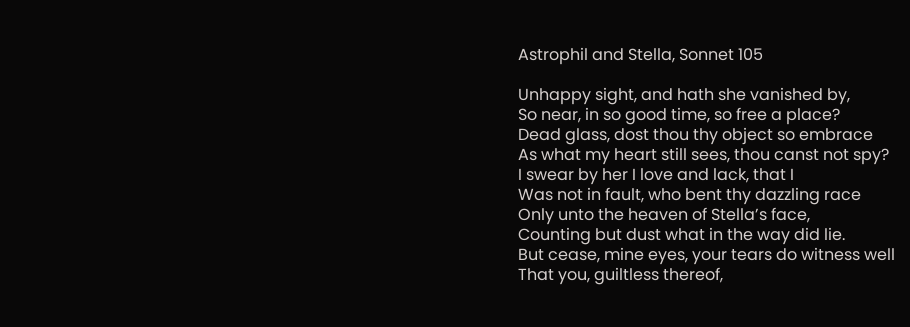Astrophil and Stella, Sonnet 105

Unhappy sight, and hath she vanished by,
So near, in so good time, so free a place?
Dead glass, dost thou thy object so embrace
As what my heart still sees, thou canst not spy?
I swear by her I love and lack, that I
Was not in fault, who bent thy dazzling race
Only unto the heaven of Stella’s face,
Counting but dust what in the way did lie.
But cease, mine eyes, your tears do witness well
That you, guiltless thereof,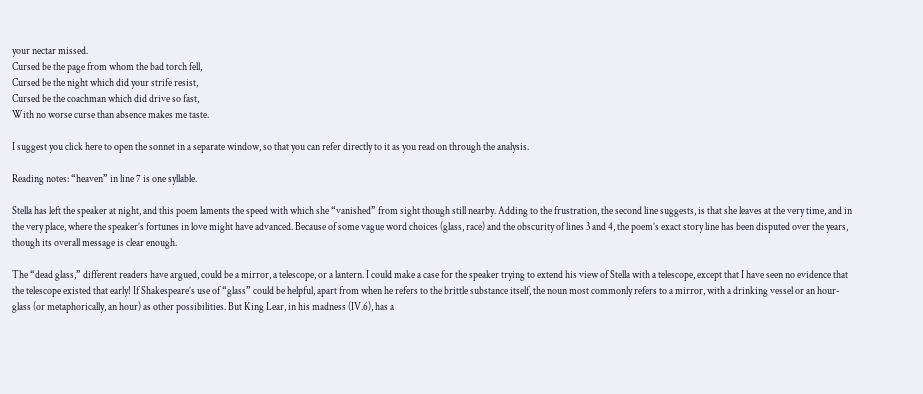your nectar missed.
Cursed be the page from whom the bad torch fell,
Cursed be the night which did your strife resist,
Cursed be the coachman which did drive so fast,
With no worse curse than absence makes me taste.

I suggest you click here to open the sonnet in a separate window, so that you can refer directly to it as you read on through the analysis.

Reading notes: “heaven” in line 7 is one syllable.

Stella has left the speaker at night, and this poem laments the speed with which she “vanished” from sight though still nearby. Adding to the frustration, the second line suggests, is that she leaves at the very time, and in the very place, where the speaker’s fortunes in love might have advanced. Because of some vague word choices (glass, race) and the obscurity of lines 3 and 4, the poem’s exact story line has been disputed over the years, though its overall message is clear enough.

The “dead glass,” different readers have argued, could be a mirror, a telescope, or a lantern. I could make a case for the speaker trying to extend his view of Stella with a telescope, except that I have seen no evidence that the telescope existed that early! If Shakespeare’s use of “glass” could be helpful, apart from when he refers to the brittle substance itself, the noun most commonly refers to a mirror, with a drinking vessel or an hour-glass (or metaphorically, an hour) as other possibilities. But King Lear, in his madness (IV.6), has a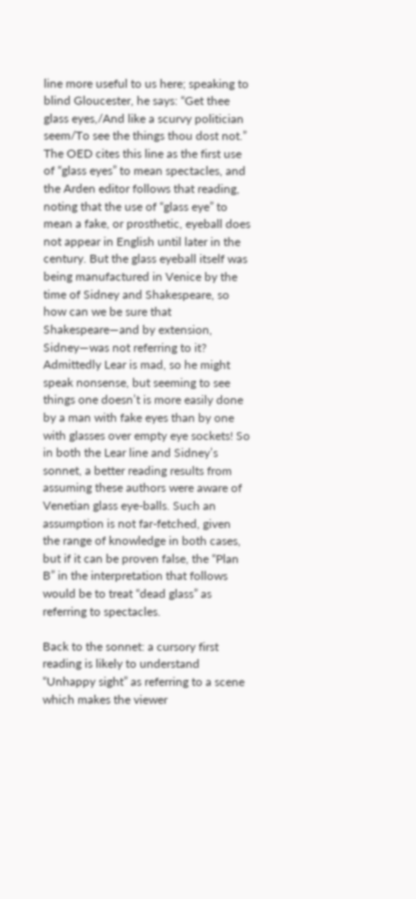line more useful to us here; speaking to blind Gloucester, he says: “Get thee glass eyes,/And like a scurvy politician seem/To see the things thou dost not.” The OED cites this line as the first use of “glass eyes” to mean spectacles, and the Arden editor follows that reading, noting that the use of “glass eye” to mean a fake, or prosthetic, eyeball does not appear in English until later in the century. But the glass eyeball itself was being manufactured in Venice by the time of Sidney and Shakespeare, so how can we be sure that Shakespeare—and by extension, Sidney—was not referring to it? Admittedly Lear is mad, so he might speak nonsense, but seeming to see things one doesn’t is more easily done by a man with fake eyes than by one with glasses over empty eye sockets! So in both the Lear line and Sidney’s sonnet, a better reading results from assuming these authors were aware of Venetian glass eye-balls. Such an assumption is not far-fetched, given the range of knowledge in both cases, but if it can be proven false, the “Plan B” in the interpretation that follows would be to treat “dead glass” as referring to spectacles.

Back to the sonnet: a cursory first reading is likely to understand “Unhappy sight” as referring to a scene which makes the viewer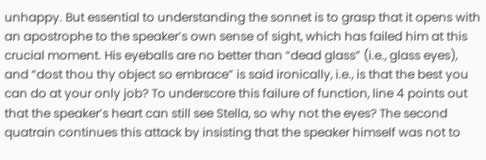unhappy. But essential to understanding the sonnet is to grasp that it opens with an apostrophe to the speaker’s own sense of sight, which has failed him at this crucial moment. His eyeballs are no better than “dead glass” (i.e., glass eyes), and “dost thou thy object so embrace” is said ironically, i.e., is that the best you can do at your only job? To underscore this failure of function, line 4 points out that the speaker’s heart can still see Stella, so why not the eyes? The second quatrain continues this attack by insisting that the speaker himself was not to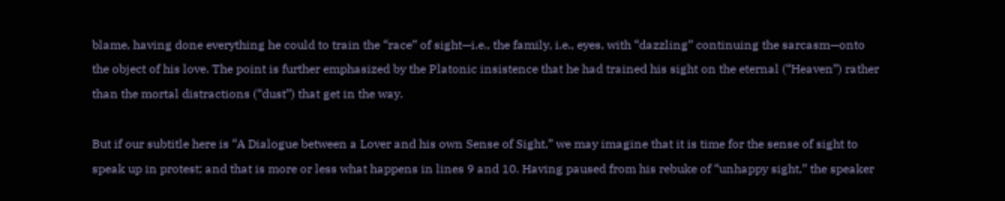blame, having done everything he could to train the “race” of sight—i.e., the family, i.e., eyes, with “dazzling” continuing the sarcasm—onto the object of his love. The point is further emphasized by the Platonic insistence that he had trained his sight on the eternal (“Heaven”) rather than the mortal distractions (“dust”) that get in the way.

But if our subtitle here is “A Dialogue between a Lover and his own Sense of Sight,” we may imagine that it is time for the sense of sight to speak up in protest; and that is more or less what happens in lines 9 and 10. Having paused from his rebuke of “unhappy sight,” the speaker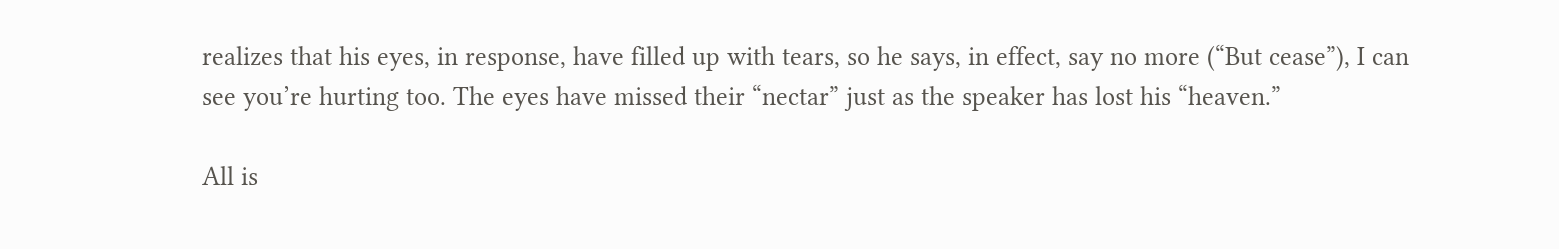realizes that his eyes, in response, have filled up with tears, so he says, in effect, say no more (“But cease”), I can see you’re hurting too. The eyes have missed their “nectar” just as the speaker has lost his “heaven.”

All is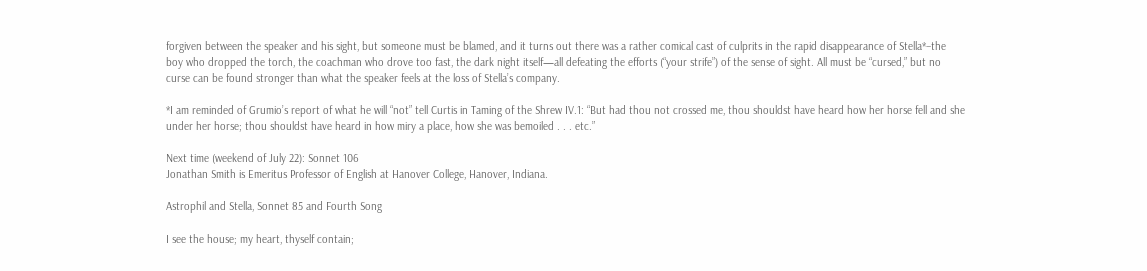forgiven between the speaker and his sight, but someone must be blamed, and it turns out there was a rather comical cast of culprits in the rapid disappearance of Stella*–the boy who dropped the torch, the coachman who drove too fast, the dark night itself—all defeating the efforts (“your strife”) of the sense of sight. All must be “cursed,” but no curse can be found stronger than what the speaker feels at the loss of Stella’s company.

*I am reminded of Grumio’s report of what he will “not” tell Curtis in Taming of the Shrew IV.1: “But had thou not crossed me, thou shouldst have heard how her horse fell and she under her horse; thou shouldst have heard in how miry a place, how she was bemoiled . . . etc.”

Next time (weekend of July 22): Sonnet 106
Jonathan Smith is Emeritus Professor of English at Hanover College, Hanover, Indiana.

Astrophil and Stella, Sonnet 85 and Fourth Song

I see the house; my heart, thyself contain;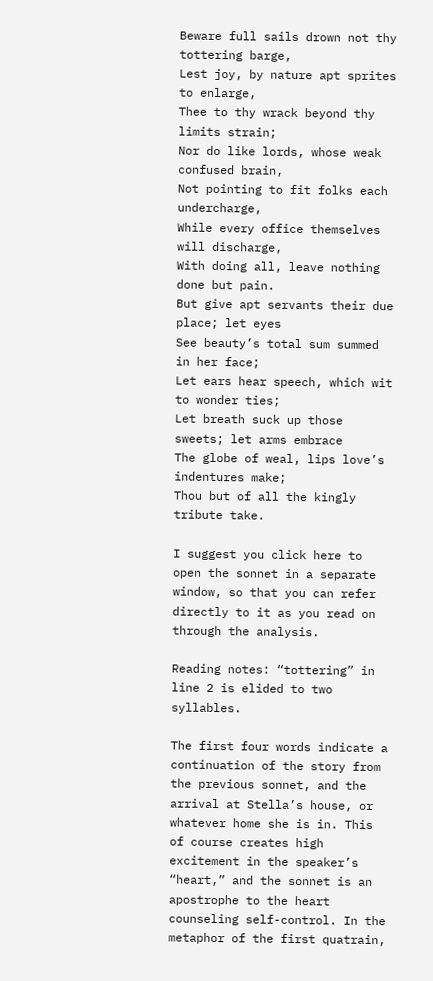Beware full sails drown not thy tottering barge,
Lest joy, by nature apt sprites to enlarge,
Thee to thy wrack beyond thy limits strain;
Nor do like lords, whose weak confused brain,
Not pointing to fit folks each undercharge,
While every office themselves will discharge,
With doing all, leave nothing done but pain.
But give apt servants their due place; let eyes
See beauty’s total sum summed in her face;
Let ears hear speech, which wit to wonder ties;
Let breath suck up those sweets; let arms embrace
The globe of weal, lips love’s indentures make;
Thou but of all the kingly tribute take.

I suggest you click here to open the sonnet in a separate window, so that you can refer directly to it as you read on through the analysis.

Reading notes: “tottering” in line 2 is elided to two syllables.

The first four words indicate a continuation of the story from the previous sonnet, and the arrival at Stella’s house, or whatever home she is in. This of course creates high excitement in the speaker’s “heart,” and the sonnet is an apostrophe to the heart counseling self-control. In the metaphor of the first quatrain,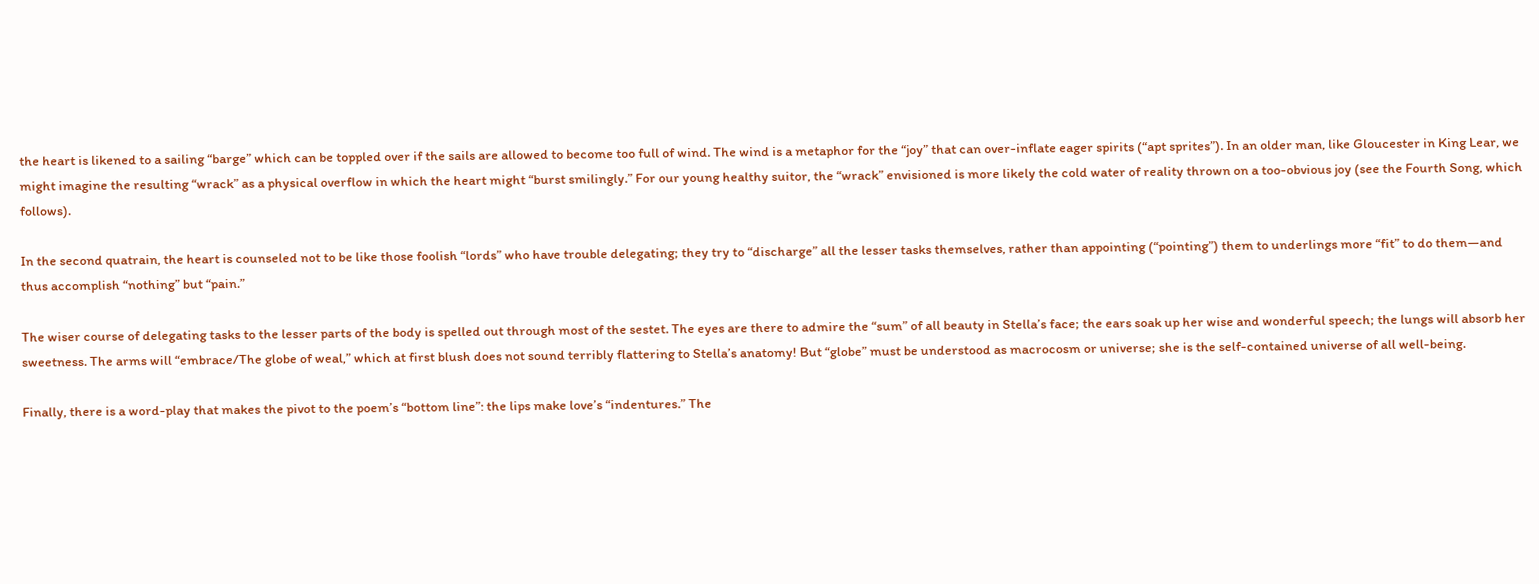the heart is likened to a sailing “barge” which can be toppled over if the sails are allowed to become too full of wind. The wind is a metaphor for the “joy” that can over-inflate eager spirits (“apt sprites”). In an older man, like Gloucester in King Lear, we might imagine the resulting “wrack” as a physical overflow in which the heart might “burst smilingly.” For our young healthy suitor, the “wrack” envisioned is more likely the cold water of reality thrown on a too-obvious joy (see the Fourth Song, which follows).

In the second quatrain, the heart is counseled not to be like those foolish “lords” who have trouble delegating; they try to “discharge” all the lesser tasks themselves, rather than appointing (“pointing”) them to underlings more “fit” to do them—and thus accomplish “nothing” but “pain.”

The wiser course of delegating tasks to the lesser parts of the body is spelled out through most of the sestet. The eyes are there to admire the “sum” of all beauty in Stella’s face; the ears soak up her wise and wonderful speech; the lungs will absorb her sweetness. The arms will “embrace/The globe of weal,” which at first blush does not sound terribly flattering to Stella’s anatomy! But “globe” must be understood as macrocosm or universe; she is the self-contained universe of all well-being.

Finally, there is a word-play that makes the pivot to the poem’s “bottom line”: the lips make love’s “indentures.” The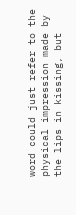word could just refer to the physical impression made by the lips in kissing, but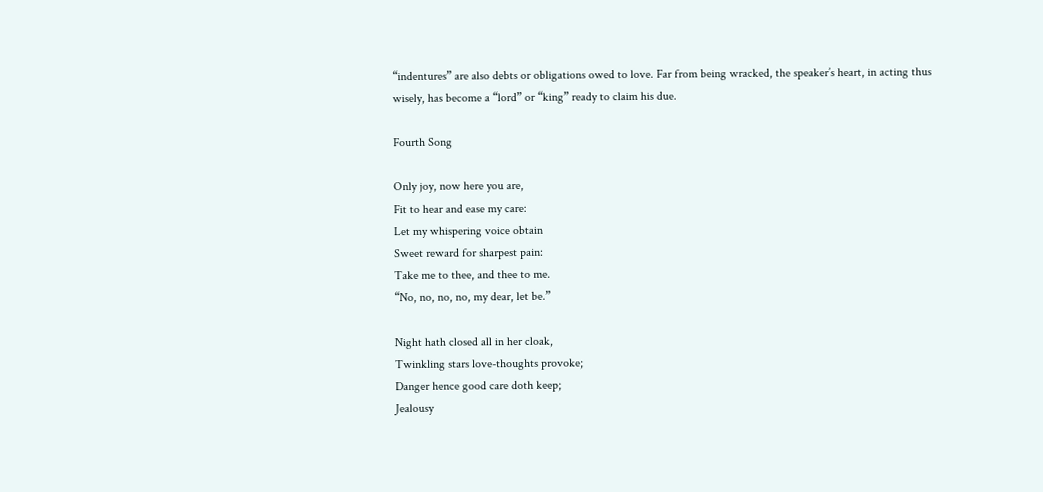“indentures” are also debts or obligations owed to love. Far from being wracked, the speaker’s heart, in acting thus wisely, has become a “lord” or “king” ready to claim his due.

Fourth Song

Only joy, now here you are,
Fit to hear and ease my care:
Let my whispering voice obtain
Sweet reward for sharpest pain:
Take me to thee, and thee to me.
“No, no, no, no, my dear, let be.”

Night hath closed all in her cloak,
Twinkling stars love-thoughts provoke;
Danger hence good care doth keep;
Jealousy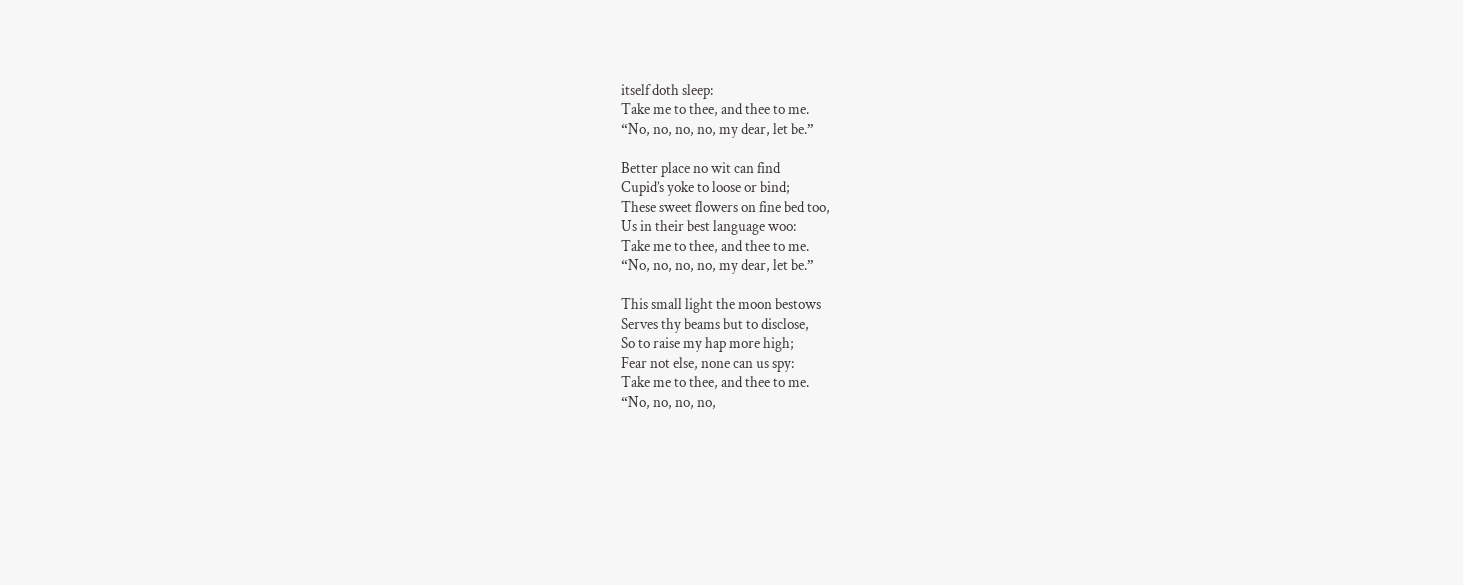itself doth sleep:
Take me to thee, and thee to me.
“No, no, no, no, my dear, let be.”

Better place no wit can find
Cupid’s yoke to loose or bind;
These sweet flowers on fine bed too,
Us in their best language woo:
Take me to thee, and thee to me.
“No, no, no, no, my dear, let be.”

This small light the moon bestows
Serves thy beams but to disclose,
So to raise my hap more high;
Fear not else, none can us spy:
Take me to thee, and thee to me.
“No, no, no, no,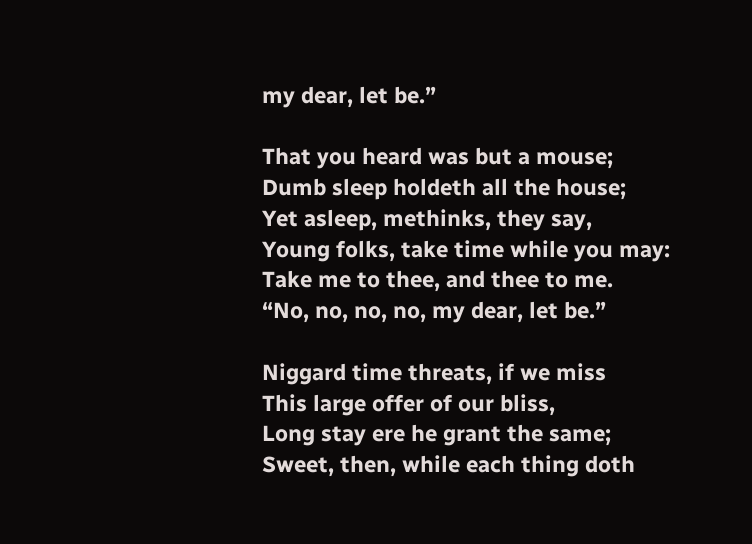my dear, let be.”

That you heard was but a mouse;
Dumb sleep holdeth all the house;
Yet asleep, methinks, they say,
Young folks, take time while you may:
Take me to thee, and thee to me.
“No, no, no, no, my dear, let be.”

Niggard time threats, if we miss
This large offer of our bliss,
Long stay ere he grant the same;
Sweet, then, while each thing doth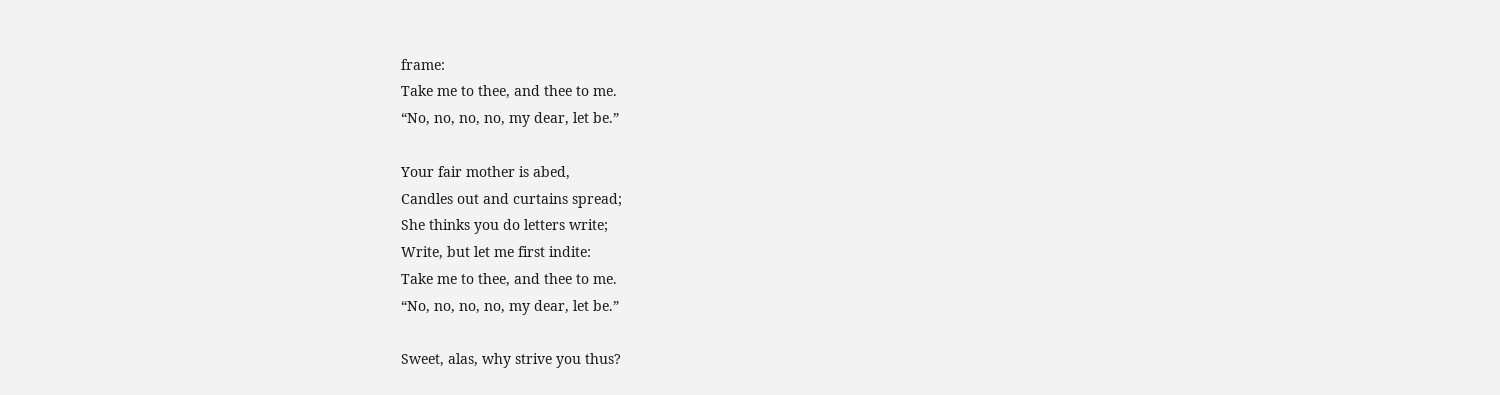frame:
Take me to thee, and thee to me.
“No, no, no, no, my dear, let be.”

Your fair mother is abed,
Candles out and curtains spread;
She thinks you do letters write;
Write, but let me first indite:
Take me to thee, and thee to me.
“No, no, no, no, my dear, let be.”

Sweet, alas, why strive you thus?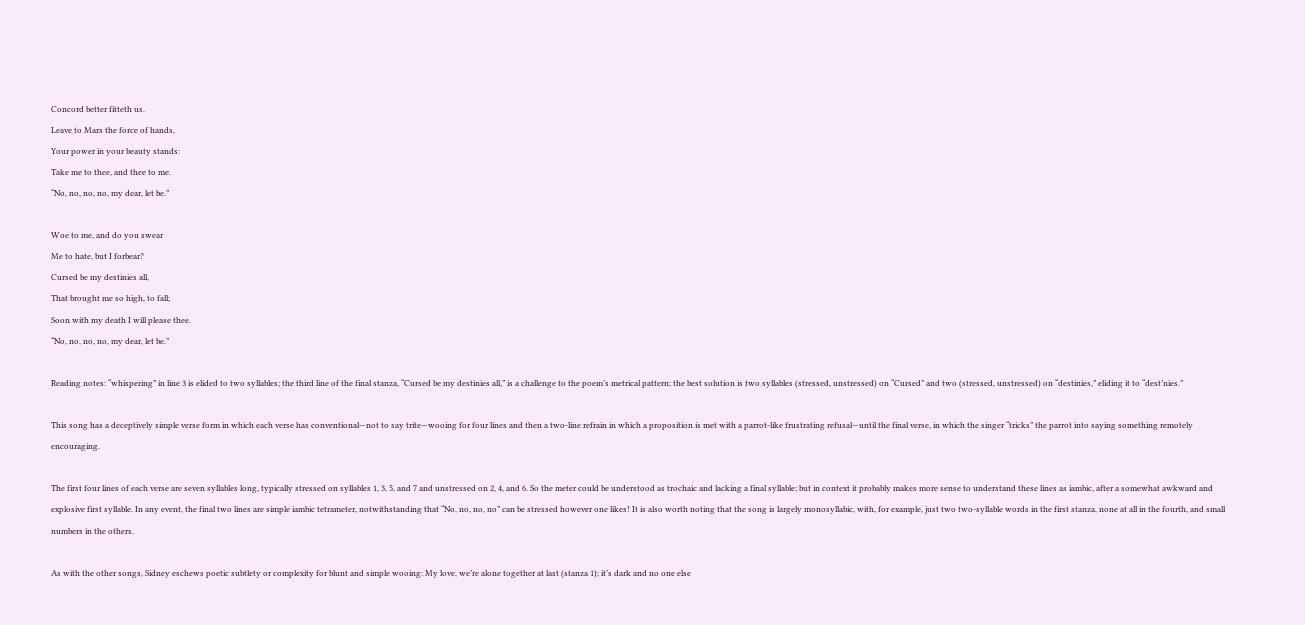Concord better fitteth us.
Leave to Mars the force of hands,
Your power in your beauty stands:
Take me to thee, and thee to me.
“No, no, no, no, my dear, let be.”

Woe to me, and do you swear
Me to hate, but I forbear?
Cursed be my destinies all,
That brought me so high, to fall;
Soon with my death I will please thee.
“No, no, no, no, my dear, let be.”

Reading notes: “whispering” in line 3 is elided to two syllables; the third line of the final stanza, “Cursed be my destinies all,” is a challenge to the poem’s metrical pattern; the best solution is two syllables (stressed, unstressed) on “Cursed” and two (stressed, unstressed) on “destinies,” eliding it to “dest’nies.”

This song has a deceptively simple verse form in which each verse has conventional—not to say trite—wooing for four lines and then a two-line refrain in which a proposition is met with a parrot-like frustrating refusal—until the final verse, in which the singer “tricks” the parrot into saying something remotely encouraging.

The first four lines of each verse are seven syllables long, typically stressed on syllables 1, 3, 5, and 7 and unstressed on 2, 4, and 6. So the meter could be understood as trochaic and lacking a final syllable; but in context it probably makes more sense to understand these lines as iambic, after a somewhat awkward and explosive first syllable. In any event, the final two lines are simple iambic tetrameter, notwithstanding that “No, no, no, no” can be stressed however one likes! It is also worth noting that the song is largely monosyllabic, with, for example, just two two-syllable words in the first stanza, none at all in the fourth, and small numbers in the others.

As with the other songs, Sidney eschews poetic subtlety or complexity for blunt and simple wooing: My love, we’re alone together at last (stanza 1); it’s dark and no one else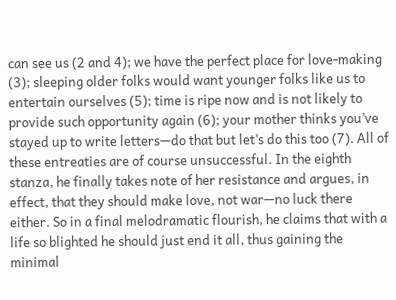can see us (2 and 4); we have the perfect place for love-making (3); sleeping older folks would want younger folks like us to entertain ourselves (5); time is ripe now and is not likely to provide such opportunity again (6); your mother thinks you’ve stayed up to write letters—do that but let’s do this too (7). All of these entreaties are of course unsuccessful. In the eighth stanza, he finally takes note of her resistance and argues, in effect, that they should make love, not war—no luck there either. So in a final melodramatic flourish, he claims that with a life so blighted he should just end it all, thus gaining the minimal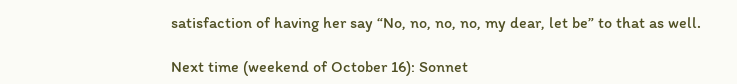satisfaction of having her say “No, no, no, no, my dear, let be” to that as well.

Next time (weekend of October 16): Sonnet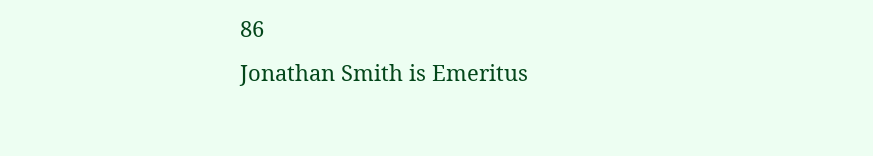86
Jonathan Smith is Emeritus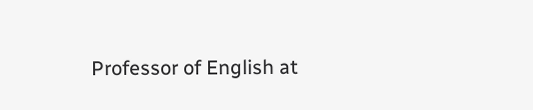Professor of English at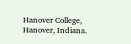Hanover College, Hanover, Indiana.